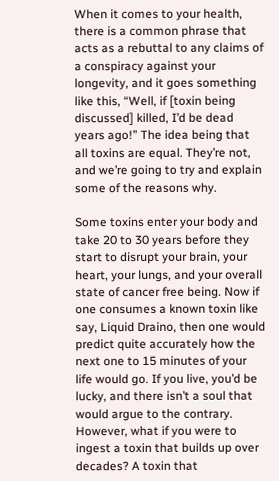When it comes to your health, there is a common phrase that acts as a rebuttal to any claims of a conspiracy against your longevity, and it goes something like this, “Well, if [toxin being discussed] killed, I’d be dead years ago!” The idea being that all toxins are equal. They’re not, and we’re going to try and explain some of the reasons why.

Some toxins enter your body and take 20 to 30 years before they start to disrupt your brain, your heart, your lungs, and your overall state of cancer free being. Now if one consumes a known toxin like say, Liquid Draino, then one would predict quite accurately how the next one to 15 minutes of your life would go. If you live, you’d be lucky, and there isn’t a soul that would argue to the contrary. However, what if you were to ingest a toxin that builds up over decades? A toxin that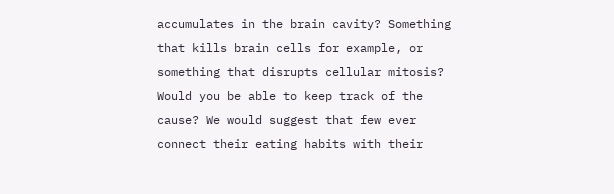accumulates in the brain cavity? Something that kills brain cells for example, or something that disrupts cellular mitosis? Would you be able to keep track of the cause? We would suggest that few ever connect their eating habits with their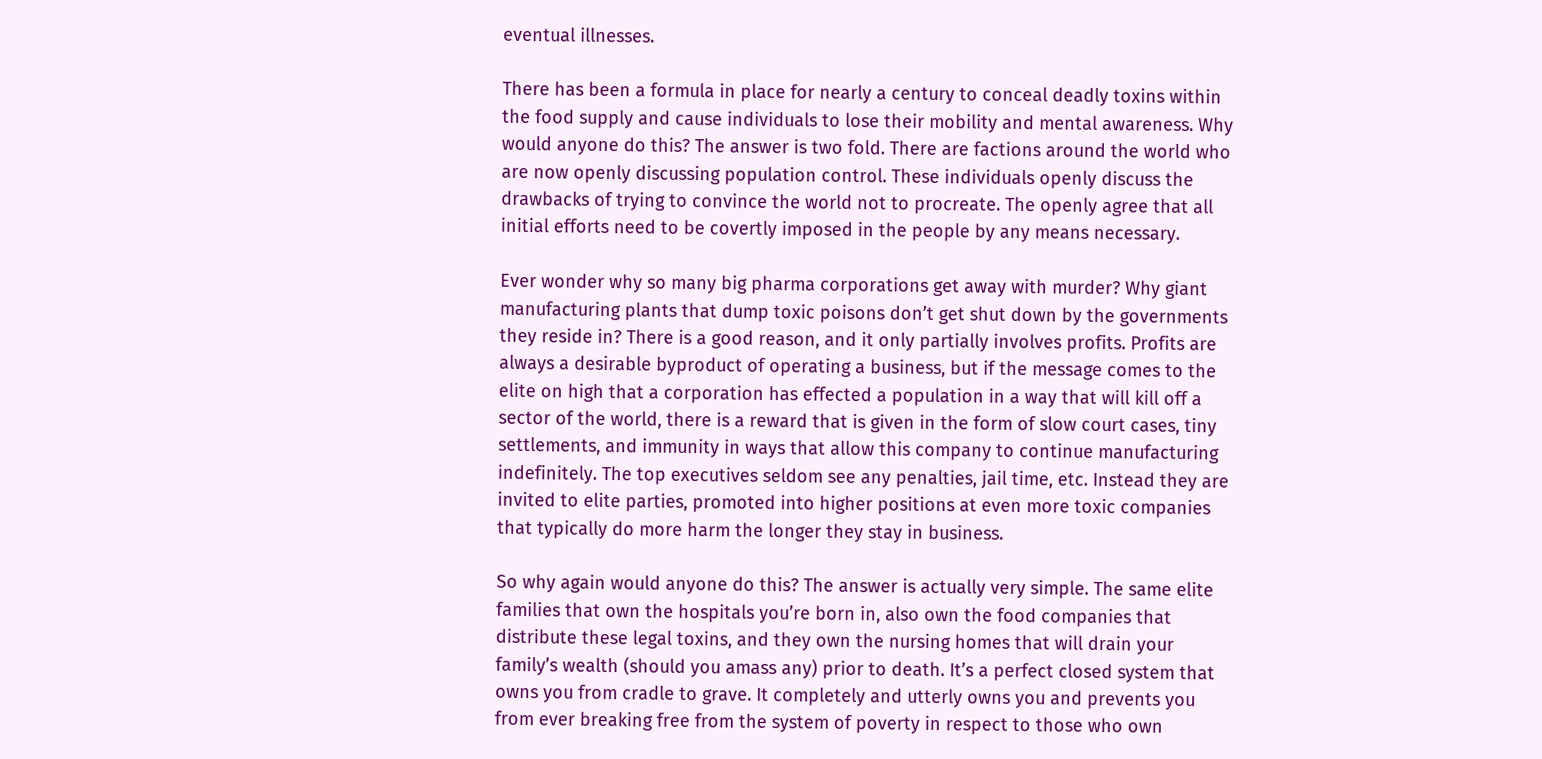eventual illnesses.

There has been a formula in place for nearly a century to conceal deadly toxins within the food supply and cause individuals to lose their mobility and mental awareness. Why would anyone do this? The answer is two fold. There are factions around the world who are now openly discussing population control. These individuals openly discuss the drawbacks of trying to convince the world not to procreate. The openly agree that all initial efforts need to be covertly imposed in the people by any means necessary.

Ever wonder why so many big pharma corporations get away with murder? Why giant manufacturing plants that dump toxic poisons don’t get shut down by the governments they reside in? There is a good reason, and it only partially involves profits. Profits are always a desirable byproduct of operating a business, but if the message comes to the elite on high that a corporation has effected a population in a way that will kill off a sector of the world, there is a reward that is given in the form of slow court cases, tiny settlements, and immunity in ways that allow this company to continue manufacturing indefinitely. The top executives seldom see any penalties, jail time, etc. Instead they are invited to elite parties, promoted into higher positions at even more toxic companies that typically do more harm the longer they stay in business.

So why again would anyone do this? The answer is actually very simple. The same elite families that own the hospitals you’re born in, also own the food companies that distribute these legal toxins, and they own the nursing homes that will drain your family’s wealth (should you amass any) prior to death. It’s a perfect closed system that owns you from cradle to grave. It completely and utterly owns you and prevents you from ever breaking free from the system of poverty in respect to those who own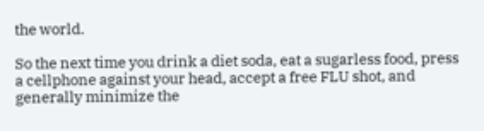the world.

So the next time you drink a diet soda, eat a sugarless food, press a cellphone against your head, accept a free FLU shot, and generally minimize the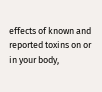effects of known and reported toxins on or in your body,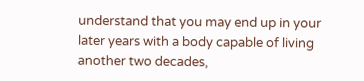understand that you may end up in your later years with a body capable of living another two decades,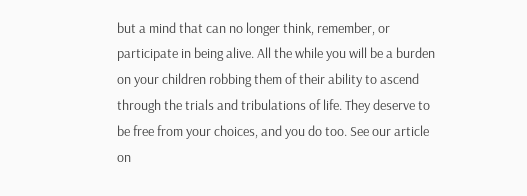but a mind that can no longer think, remember, or participate in being alive. All the while you will be a burden on your children robbing them of their ability to ascend through the trials and tribulations of life. They deserve to be free from your choices, and you do too. See our article on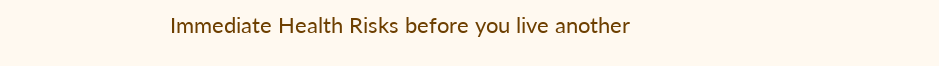Immediate Health Risks before you live another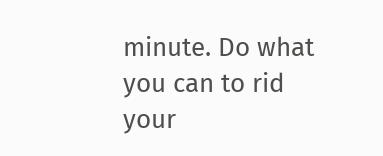minute. Do what you can to rid your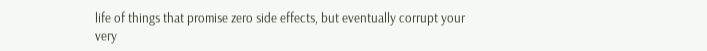life of things that promise zero side effects, but eventually corrupt your very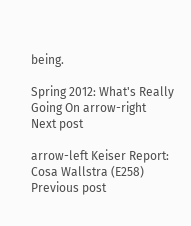being.

Spring 2012: What's Really Going On arrow-right
Next post

arrow-left Keiser Report: Cosa Wallstra (E258)
Previous post